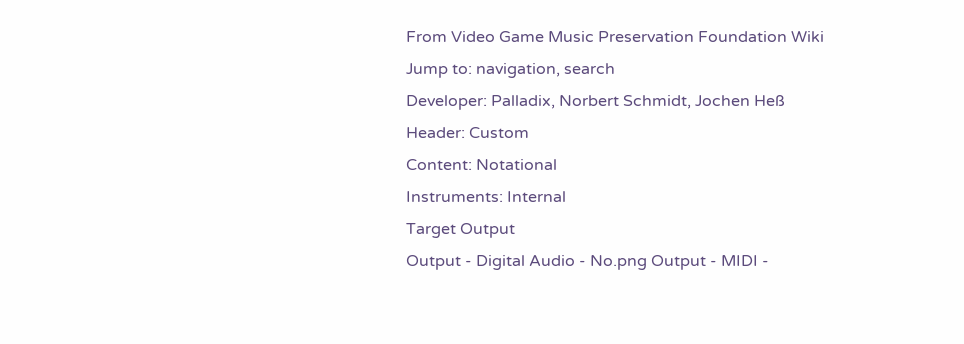From Video Game Music Preservation Foundation Wiki
Jump to: navigation, search
Developer: Palladix, Norbert Schmidt, Jochen Heß
Header: Custom
Content: Notational
Instruments: Internal
Target Output
Output - Digital Audio - No.png Output - MIDI -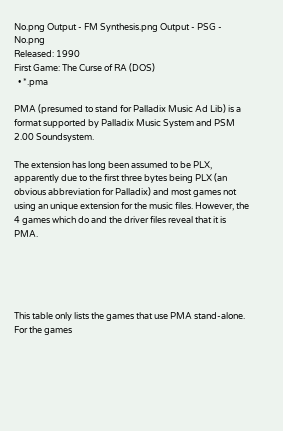No.png Output - FM Synthesis.png Output - PSG - No.png
Released: 1990
First Game: The Curse of RA (DOS)
  • *.pma

PMA (presumed to stand for Palladix Music Ad Lib) is a format supported by Palladix Music System and PSM 2.00 Soundsystem.

The extension has long been assumed to be PLX, apparently due to the first three bytes being PLX (an obvious abbreviation for Palladix) and most games not using an unique extension for the music files. However, the 4 games which do and the driver files reveal that it is PMA.





This table only lists the games that use PMA stand-alone. For the games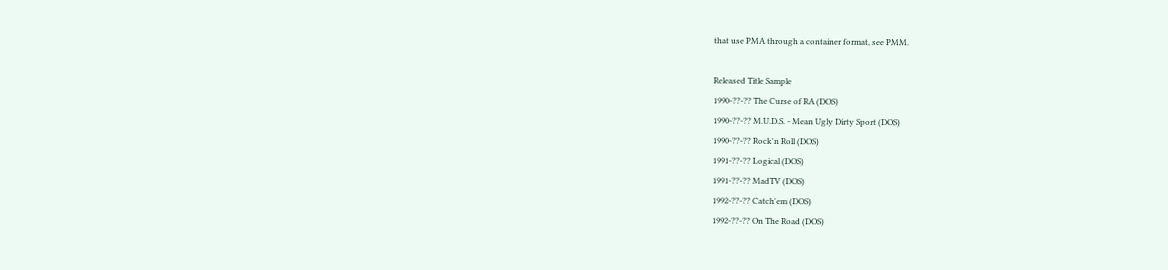that use PMA through a container format, see PMM.

Released Title Sample
1990-??-?? The Curse of RA (DOS)
1990-??-?? M.U.D.S. - Mean Ugly Dirty Sport (DOS)
1990-??-?? Rock'n Roll (DOS)
1991-??-?? Logical (DOS)
1991-??-?? MadTV (DOS)
1992-??-?? Catch'em (DOS)
1992-??-?? On The Road (DOS)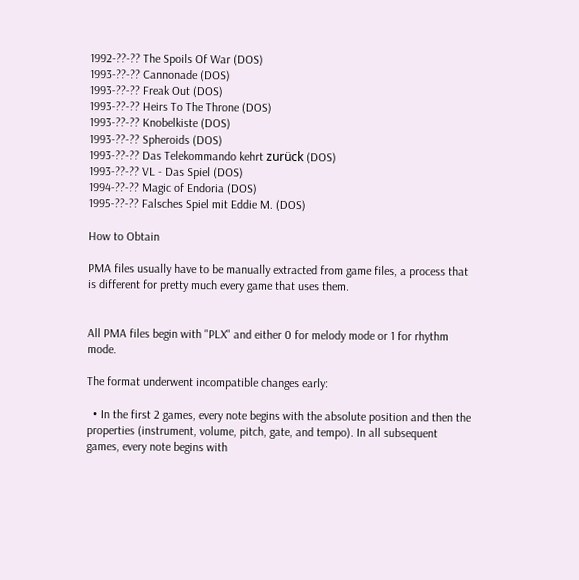1992-??-?? The Spoils Of War (DOS)
1993-??-?? Cannonade (DOS)
1993-??-?? Freak Out (DOS)
1993-??-?? Heirs To The Throne (DOS)
1993-??-?? Knobelkiste (DOS)
1993-??-?? Spheroids (DOS)
1993-??-?? Das Telekommando kehrt zurück (DOS)
1993-??-?? VL - Das Spiel (DOS)
1994-??-?? Magic of Endoria (DOS)
1995-??-?? Falsches Spiel mit Eddie M. (DOS)

How to Obtain

PMA files usually have to be manually extracted from game files, a process that is different for pretty much every game that uses them.


All PMA files begin with "PLX" and either 0 for melody mode or 1 for rhythm mode.

The format underwent incompatible changes early:

  • In the first 2 games, every note begins with the absolute position and then the properties (instrument, volume, pitch, gate, and tempo). In all subsequent games, every note begins with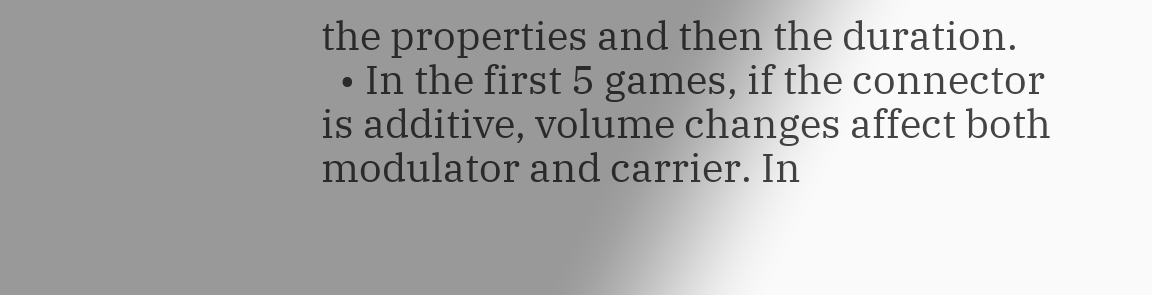the properties and then the duration.
  • In the first 5 games, if the connector is additive, volume changes affect both modulator and carrier. In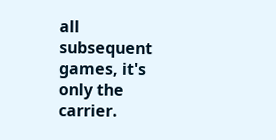all subsequent games, it's only the carrier.